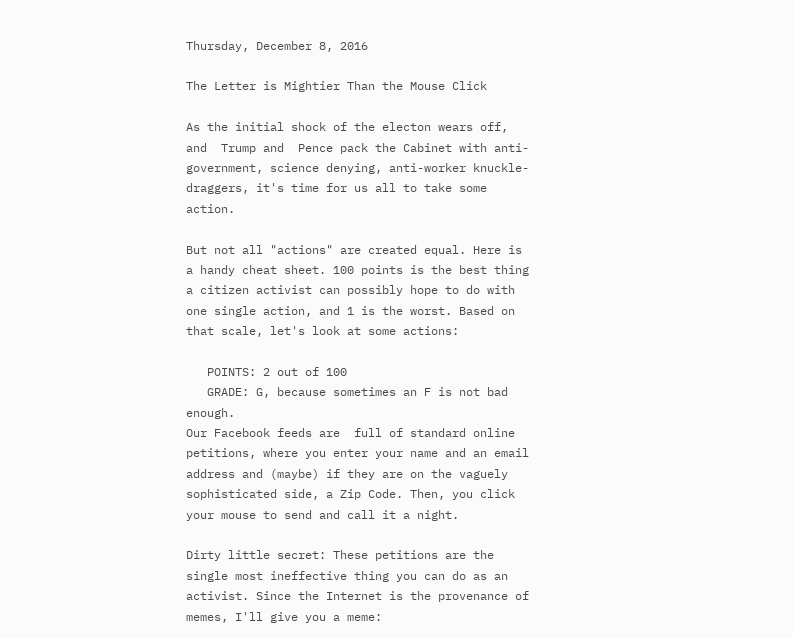Thursday, December 8, 2016

The Letter is Mightier Than the Mouse Click

As the initial shock of the electon wears off, and  Trump and  Pence pack the Cabinet with anti-government, science denying, anti-worker knuckle-draggers, it's time for us all to take some action.

But not all "actions" are created equal. Here is a handy cheat sheet. 100 points is the best thing a citizen activist can possibly hope to do with one single action, and 1 is the worst. Based on that scale, let's look at some actions:

   POINTS: 2 out of 100
   GRADE: G, because sometimes an F is not bad enough.
Our Facebook feeds are  full of standard online petitions, where you enter your name and an email address and (maybe) if they are on the vaguely sophisticated side, a Zip Code. Then, you click your mouse to send and call it a night.

Dirty little secret: These petitions are the single most ineffective thing you can do as an activist. Since the Internet is the provenance of memes, I'll give you a meme: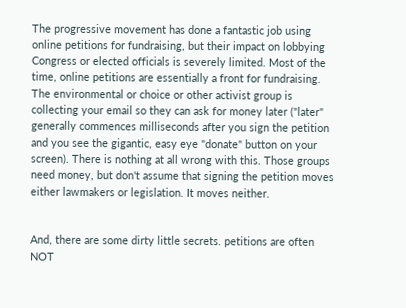The progressive movement has done a fantastic job using online petitions for fundraising, but their impact on lobbying Congress or elected officials is severely limited. Most of the time, online petitions are essentially a front for fundraising. The environmental or choice or other activist group is collecting your email so they can ask for money later ("later" generally commences milliseconds after you sign the petition and you see the gigantic, easy eye "donate" button on your screen). There is nothing at all wrong with this. Those groups need money, but don't assume that signing the petition moves either lawmakers or legislation. It moves neither.


And, there are some dirty little secrets. petitions are often NOT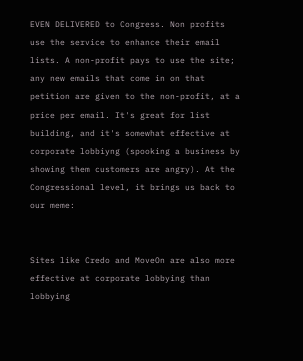EVEN DELIVERED to Congress. Non profits use the service to enhance their email lists. A non-profit pays to use the site; any new emails that come in on that petition are given to the non-profit, at a price per email. It's great for list building, and it's somewhat effective at corporate lobbiyng (spooking a business by showing them customers are angry). At the Congressional level, it brings us back to our meme:


Sites like Credo and MoveOn are also more effective at corporate lobbying than lobbying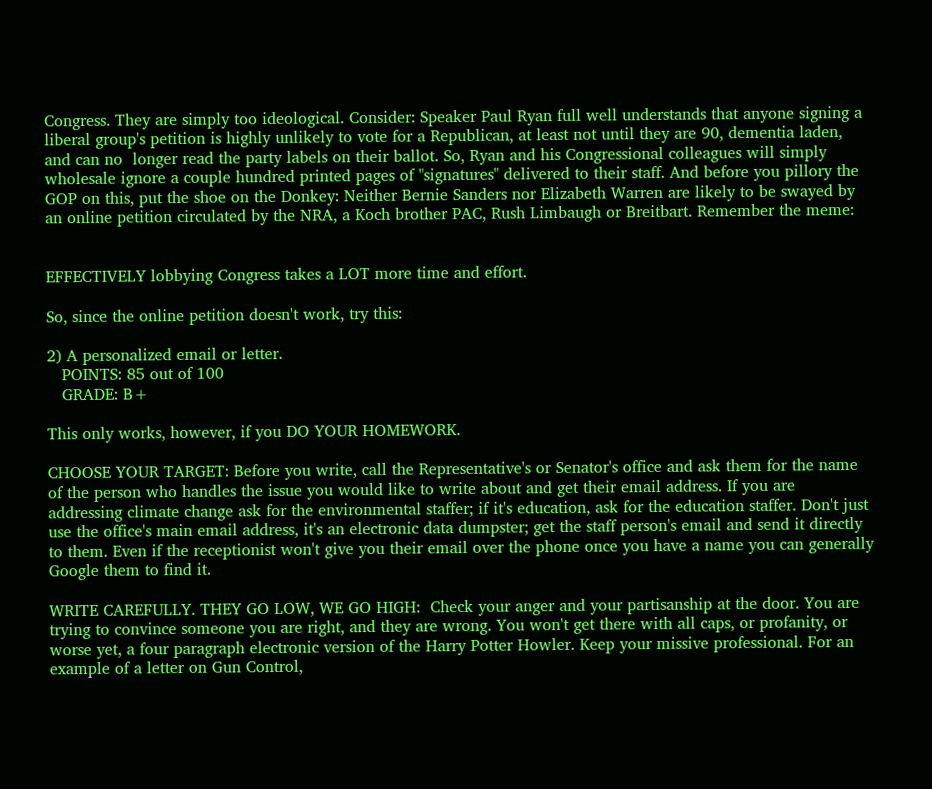Congress. They are simply too ideological. Consider: Speaker Paul Ryan full well understands that anyone signing a liberal group's petition is highly unlikely to vote for a Republican, at least not until they are 90, dementia laden, and can no  longer read the party labels on their ballot. So, Ryan and his Congressional colleagues will simply wholesale ignore a couple hundred printed pages of "signatures" delivered to their staff. And before you pillory the GOP on this, put the shoe on the Donkey: Neither Bernie Sanders nor Elizabeth Warren are likely to be swayed by an online petition circulated by the NRA, a Koch brother PAC, Rush Limbaugh or Breitbart. Remember the meme:


EFFECTIVELY lobbying Congress takes a LOT more time and effort.

So, since the online petition doesn't work, try this:

2) A personalized email or letter.
   POINTS: 85 out of 100
   GRADE: B+

This only works, however, if you DO YOUR HOMEWORK.

CHOOSE YOUR TARGET: Before you write, call the Representative's or Senator's office and ask them for the name of the person who handles the issue you would like to write about and get their email address. If you are addressing climate change ask for the environmental staffer; if it's education, ask for the education staffer. Don't just use the office's main email address, it's an electronic data dumpster; get the staff person's email and send it directly to them. Even if the receptionist won't give you their email over the phone once you have a name you can generally Google them to find it.

WRITE CAREFULLY. THEY GO LOW, WE GO HIGH:  Check your anger and your partisanship at the door. You are trying to convince someone you are right, and they are wrong. You won't get there with all caps, or profanity, or worse yet, a four paragraph electronic version of the Harry Potter Howler. Keep your missive professional. For an example of a letter on Gun Control,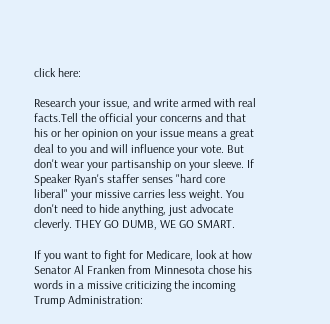click here:

Research your issue, and write armed with real facts.Tell the official your concerns and that his or her opinion on your issue means a great deal to you and will influence your vote. But don't wear your partisanship on your sleeve. If Speaker Ryan's staffer senses "hard core liberal" your missive carries less weight. You don't need to hide anything, just advocate cleverly. THEY GO DUMB, WE GO SMART.

If you want to fight for Medicare, look at how Senator Al Franken from Minnesota chose his words in a missive criticizing the incoming Trump Administration: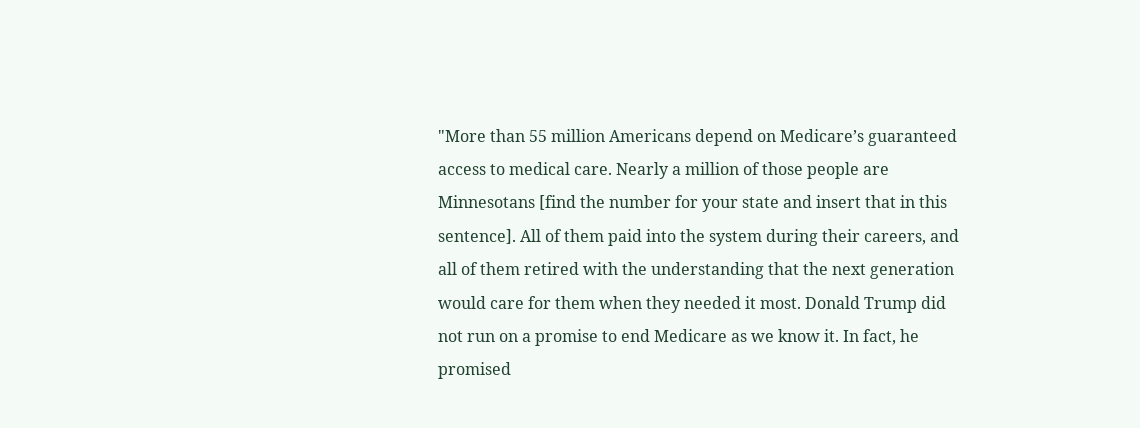"More than 55 million Americans depend on Medicare’s guaranteed access to medical care. Nearly a million of those people are Minnesotans [find the number for your state and insert that in this sentence]. All of them paid into the system during their careers, and all of them retired with the understanding that the next generation would care for them when they needed it most. Donald Trump did not run on a promise to end Medicare as we know it. In fact, he promised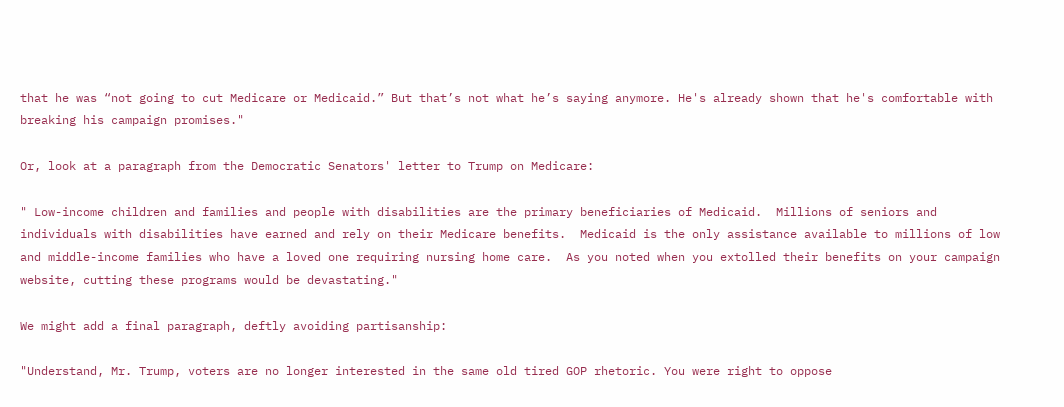that he was “not going to cut Medicare or Medicaid.” But that’s not what he’s saying anymore. He's already shown that he's comfortable with breaking his campaign promises."

Or, look at a paragraph from the Democratic Senators' letter to Trump on Medicare:

" Low-income children and families and people with disabilities are the primary beneficiaries of Medicaid.  Millions of seniors and individuals with disabilities have earned and rely on their Medicare benefits.  Medicaid is the only assistance available to millions of low and middle-income families who have a loved one requiring nursing home care.  As you noted when you extolled their benefits on your campaign website, cutting these programs would be devastating."

We might add a final paragraph, deftly avoiding partisanship:

"Understand, Mr. Trump, voters are no longer interested in the same old tired GOP rhetoric. You were right to oppose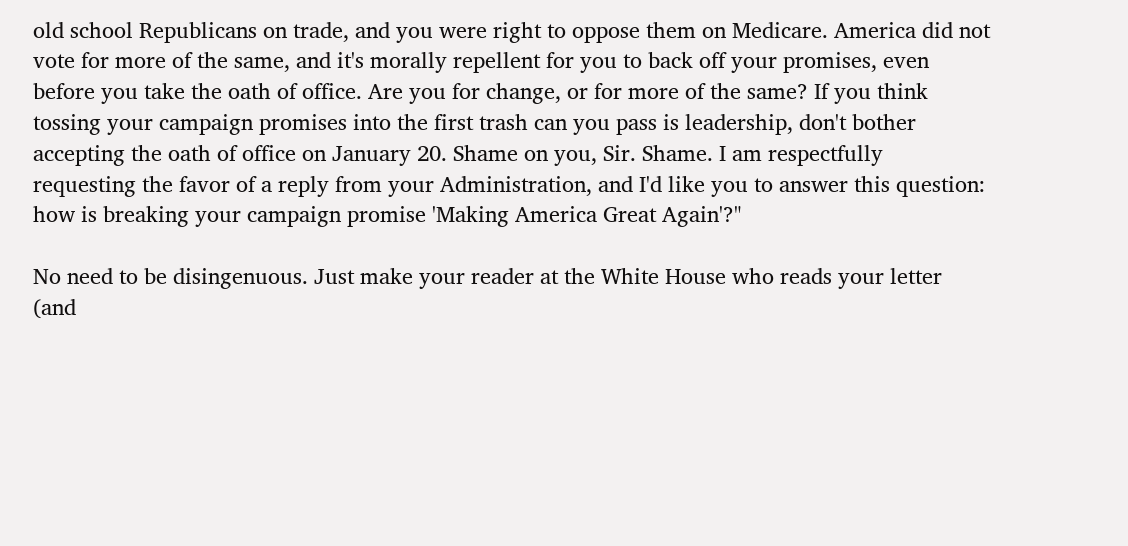old school Republicans on trade, and you were right to oppose them on Medicare. America did not vote for more of the same, and it's morally repellent for you to back off your promises, even before you take the oath of office. Are you for change, or for more of the same? If you think tossing your campaign promises into the first trash can you pass is leadership, don't bother accepting the oath of office on January 20. Shame on you, Sir. Shame. I am respectfully requesting the favor of a reply from your Administration, and I'd like you to answer this question: how is breaking your campaign promise 'Making America Great Again'?"

No need to be disingenuous. Just make your reader at the White House who reads your letter (and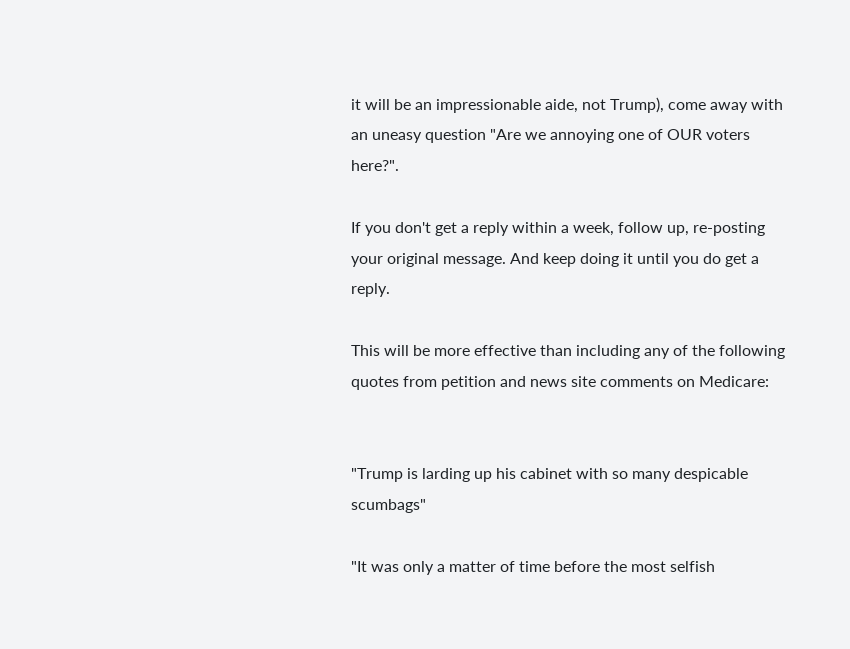it will be an impressionable aide, not Trump), come away with an uneasy question "Are we annoying one of OUR voters here?".

If you don't get a reply within a week, follow up, re-posting your original message. And keep doing it until you do get a reply.

This will be more effective than including any of the following quotes from petition and news site comments on Medicare:


"Trump is larding up his cabinet with so many despicable scumbags"

"It was only a matter of time before the most selfish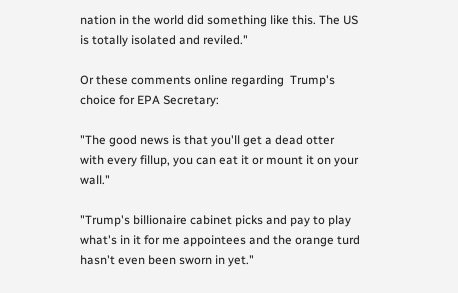nation in the world did something like this. The US is totally isolated and reviled."

Or these comments online regarding  Trump's choice for EPA Secretary:

"The good news is that you'll get a dead otter with every fillup, you can eat it or mount it on your wall."

"Trump's billionaire cabinet picks and pay to play what's in it for me appointees and the orange turd hasn't even been sworn in yet."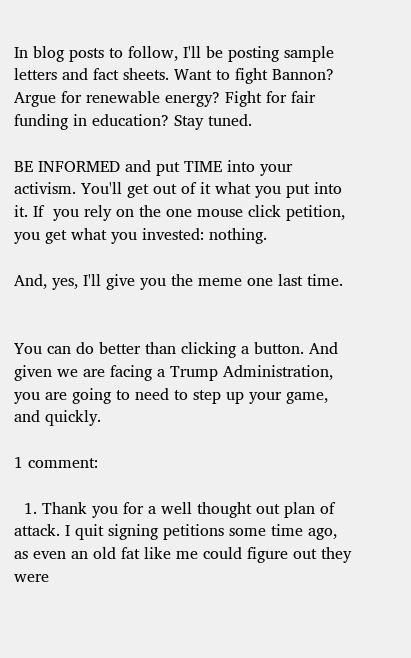In blog posts to follow, I'll be posting sample letters and fact sheets. Want to fight Bannon? Argue for renewable energy? Fight for fair funding in education? Stay tuned.

BE INFORMED and put TIME into your activism. You'll get out of it what you put into it. If  you rely on the one mouse click petition, you get what you invested: nothing.

And, yes, I'll give you the meme one last time.


You can do better than clicking a button. And given we are facing a Trump Administration, you are going to need to step up your game, and quickly.

1 comment:

  1. Thank you for a well thought out plan of attack. I quit signing petitions some time ago, as even an old fat like me could figure out they were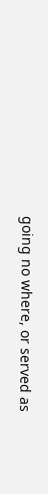going no where, or served as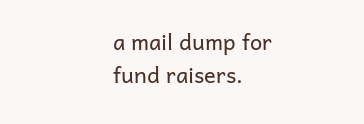a mail dump for fund raisers.